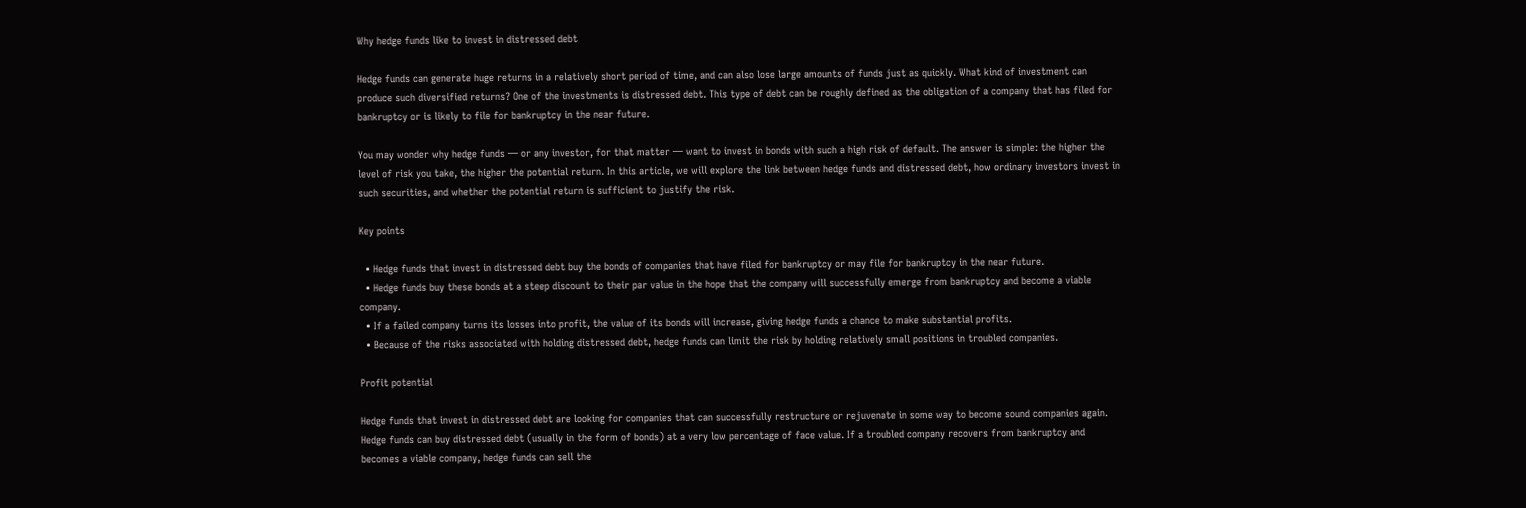Why hedge funds like to invest in distressed debt

Hedge funds can generate huge returns in a relatively short period of time, and can also lose large amounts of funds just as quickly. What kind of investment can produce such diversified returns? One of the investments is distressed debt. This type of debt can be roughly defined as the obligation of a company that has filed for bankruptcy or is likely to file for bankruptcy in the near future.

You may wonder why hedge funds — or any investor, for that matter — want to invest in bonds with such a high risk of default. The answer is simple: the higher the level of risk you take, the higher the potential return. In this article, we will explore the link between hedge funds and distressed debt, how ordinary investors invest in such securities, and whether the potential return is sufficient to justify the risk.

Key points

  • Hedge funds that invest in distressed debt buy the bonds of companies that have filed for bankruptcy or may file for bankruptcy in the near future.
  • Hedge funds buy these bonds at a steep discount to their par value in the hope that the company will successfully emerge from bankruptcy and become a viable company.
  • If a failed company turns its losses into profit, the value of its bonds will increase, giving hedge funds a chance to make substantial profits.
  • Because of the risks associated with holding distressed debt, hedge funds can limit the risk by holding relatively small positions in troubled companies.

Profit potential

Hedge funds that invest in distressed debt are looking for companies that can successfully restructure or rejuvenate in some way to become sound companies again. Hedge funds can buy distressed debt (usually in the form of bonds) at a very low percentage of face value. If a troubled company recovers from bankruptcy and becomes a viable company, hedge funds can sell the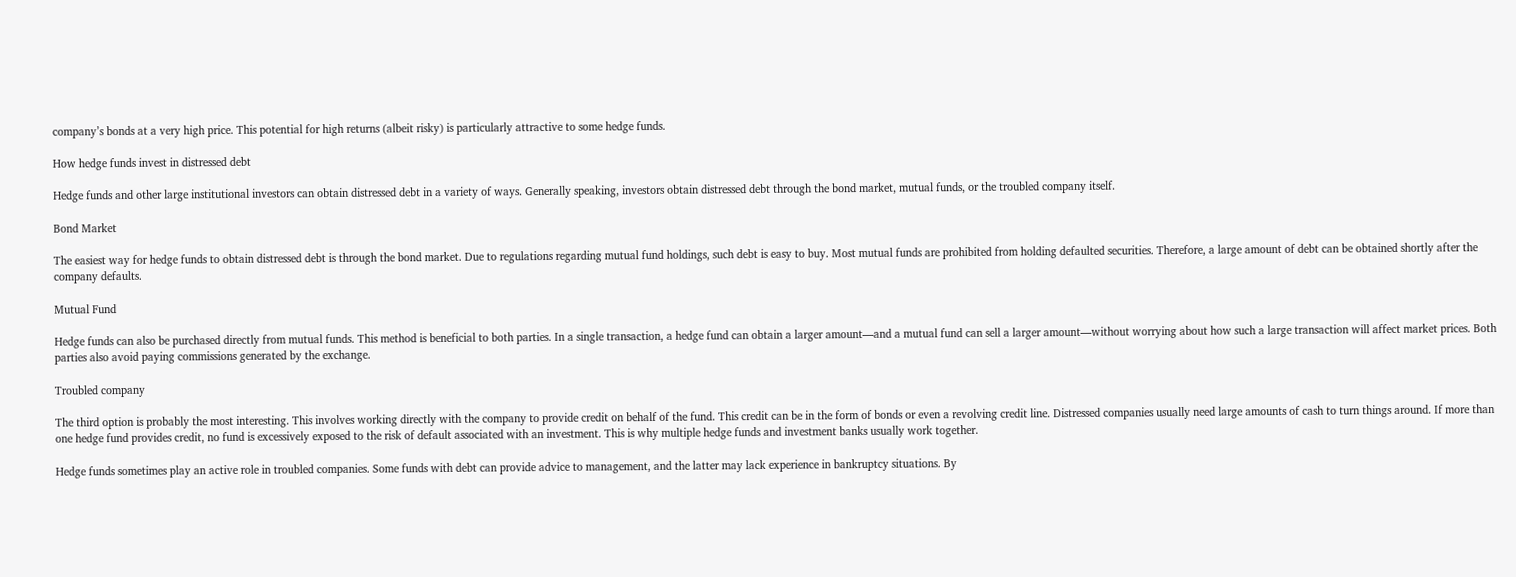company’s bonds at a very high price. This potential for high returns (albeit risky) is particularly attractive to some hedge funds.

How hedge funds invest in distressed debt

Hedge funds and other large institutional investors can obtain distressed debt in a variety of ways. Generally speaking, investors obtain distressed debt through the bond market, mutual funds, or the troubled company itself.

Bond Market

The easiest way for hedge funds to obtain distressed debt is through the bond market. Due to regulations regarding mutual fund holdings, such debt is easy to buy. Most mutual funds are prohibited from holding defaulted securities. Therefore, a large amount of debt can be obtained shortly after the company defaults.

Mutual Fund

Hedge funds can also be purchased directly from mutual funds. This method is beneficial to both parties. In a single transaction, a hedge fund can obtain a larger amount—and a mutual fund can sell a larger amount—without worrying about how such a large transaction will affect market prices. Both parties also avoid paying commissions generated by the exchange.

Troubled company

The third option is probably the most interesting. This involves working directly with the company to provide credit on behalf of the fund. This credit can be in the form of bonds or even a revolving credit line. Distressed companies usually need large amounts of cash to turn things around. If more than one hedge fund provides credit, no fund is excessively exposed to the risk of default associated with an investment. This is why multiple hedge funds and investment banks usually work together.

Hedge funds sometimes play an active role in troubled companies. Some funds with debt can provide advice to management, and the latter may lack experience in bankruptcy situations. By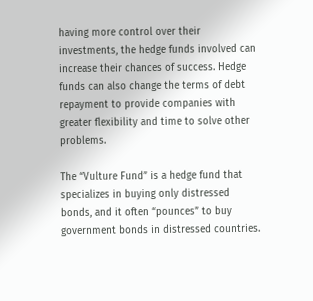having more control over their investments, the hedge funds involved can increase their chances of success. Hedge funds can also change the terms of debt repayment to provide companies with greater flexibility and time to solve other problems.

The “Vulture Fund” is a hedge fund that specializes in buying only distressed bonds, and it often “pounces” to buy government bonds in distressed countries.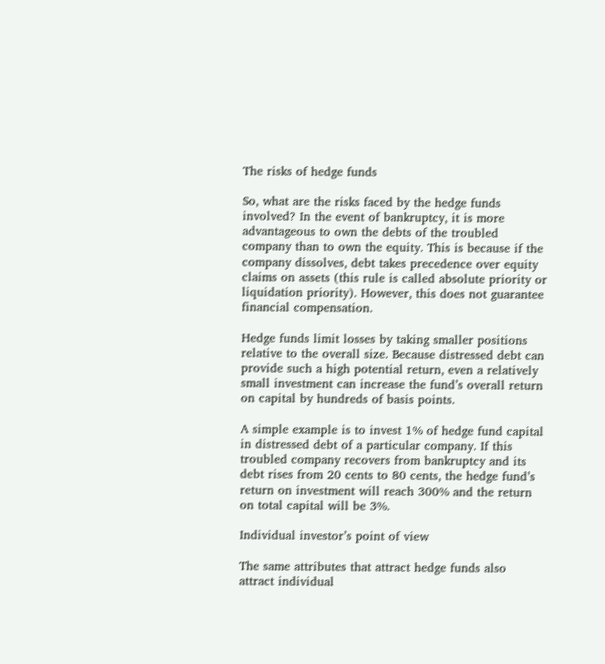The risks of hedge funds

So, what are the risks faced by the hedge funds involved? In the event of bankruptcy, it is more advantageous to own the debts of the troubled company than to own the equity. This is because if the company dissolves, debt takes precedence over equity claims on assets (this rule is called absolute priority or liquidation priority). However, this does not guarantee financial compensation.

Hedge funds limit losses by taking smaller positions relative to the overall size. Because distressed debt can provide such a high potential return, even a relatively small investment can increase the fund’s overall return on capital by hundreds of basis points.

A simple example is to invest 1% of hedge fund capital in distressed debt of a particular company. If this troubled company recovers from bankruptcy and its debt rises from 20 cents to 80 cents, the hedge fund’s return on investment will reach 300% and the return on total capital will be 3%.

Individual investor’s point of view

The same attributes that attract hedge funds also attract individual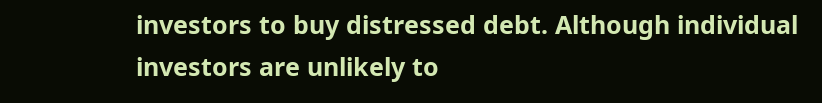investors to buy distressed debt. Although individual investors are unlikely to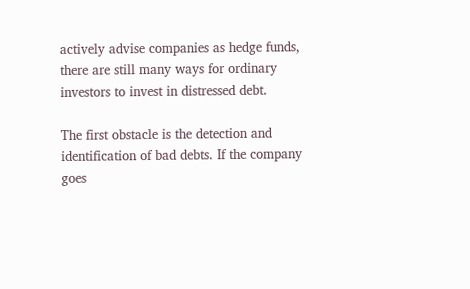actively advise companies as hedge funds, there are still many ways for ordinary investors to invest in distressed debt.

The first obstacle is the detection and identification of bad debts. If the company goes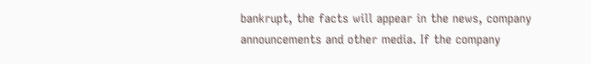bankrupt, the facts will appear in the news, company announcements and other media. If the company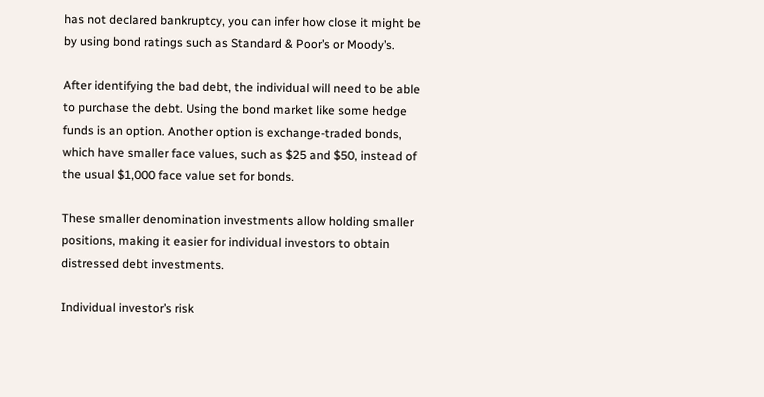has not declared bankruptcy, you can infer how close it might be by using bond ratings such as Standard & Poor’s or Moody’s.

After identifying the bad debt, the individual will need to be able to purchase the debt. Using the bond market like some hedge funds is an option. Another option is exchange-traded bonds, which have smaller face values, such as $25 and $50, instead of the usual $1,000 face value set for bonds.

These smaller denomination investments allow holding smaller positions, making it easier for individual investors to obtain distressed debt investments.

Individual investor’s risk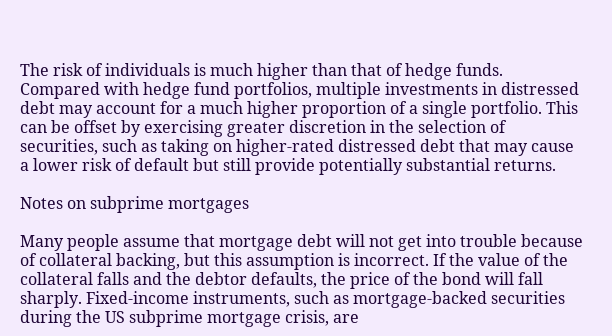The risk of individuals is much higher than that of hedge funds. Compared with hedge fund portfolios, multiple investments in distressed debt may account for a much higher proportion of a single portfolio. This can be offset by exercising greater discretion in the selection of securities, such as taking on higher-rated distressed debt that may cause a lower risk of default but still provide potentially substantial returns.

Notes on subprime mortgages

Many people assume that mortgage debt will not get into trouble because of collateral backing, but this assumption is incorrect. If the value of the collateral falls and the debtor defaults, the price of the bond will fall sharply. Fixed-income instruments, such as mortgage-backed securities during the US subprime mortgage crisis, are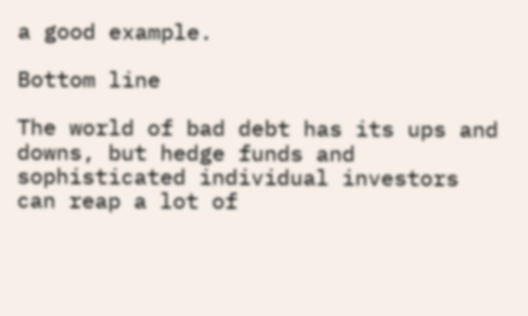a good example.

Bottom line

The world of bad debt has its ups and downs, but hedge funds and sophisticated individual investors can reap a lot of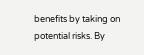benefits by taking on potential risks. By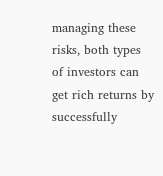managing these risks, both types of investors can get rich returns by successfully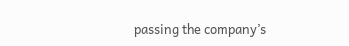passing the company’s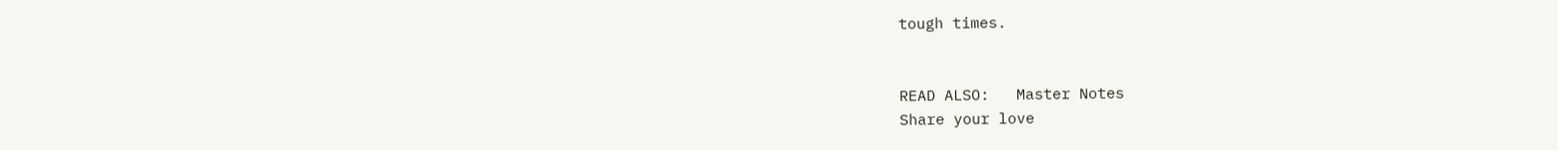tough times.


READ ALSO:   Master Notes
Share your love